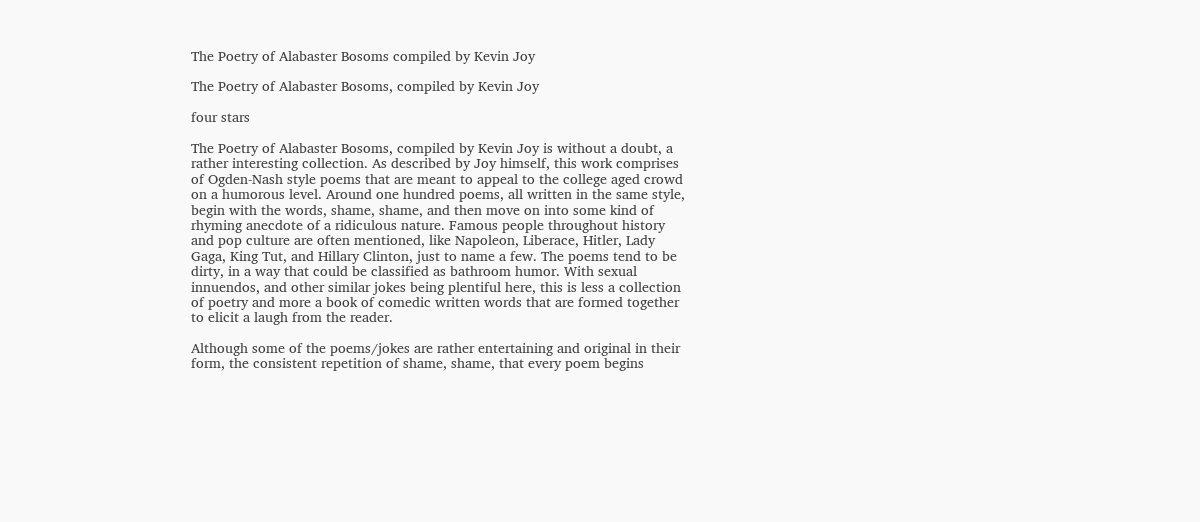The Poetry of Alabaster Bosoms compiled by Kevin Joy

The Poetry of Alabaster Bosoms, compiled by Kevin Joy

four stars

The Poetry of Alabaster Bosoms, compiled by Kevin Joy is without a doubt, a rather interesting collection. As described by Joy himself, this work comprises of Ogden-Nash style poems that are meant to appeal to the college aged crowd on a humorous level. Around one hundred poems, all written in the same style, begin with the words, shame, shame, and then move on into some kind of rhyming anecdote of a ridiculous nature. Famous people throughout history and pop culture are often mentioned, like Napoleon, Liberace, Hitler, Lady Gaga, King Tut, and Hillary Clinton, just to name a few. The poems tend to be dirty, in a way that could be classified as bathroom humor. With sexual innuendos, and other similar jokes being plentiful here, this is less a collection of poetry and more a book of comedic written words that are formed together to elicit a laugh from the reader.

Although some of the poems/jokes are rather entertaining and original in their form, the consistent repetition of shame, shame, that every poem begins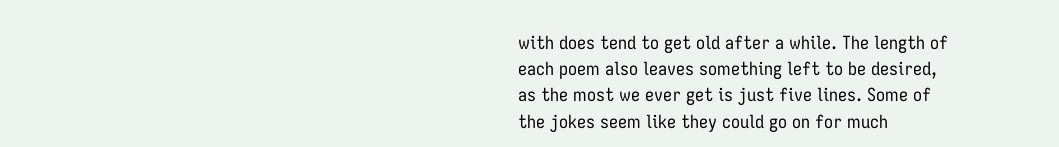with does tend to get old after a while. The length of each poem also leaves something left to be desired, as the most we ever get is just five lines. Some of the jokes seem like they could go on for much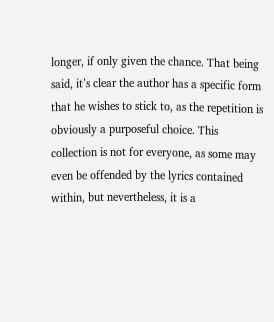longer, if only given the chance. That being said, it’s clear the author has a specific form that he wishes to stick to, as the repetition is obviously a purposeful choice. This collection is not for everyone, as some may even be offended by the lyrics contained within, but nevertheless, it is a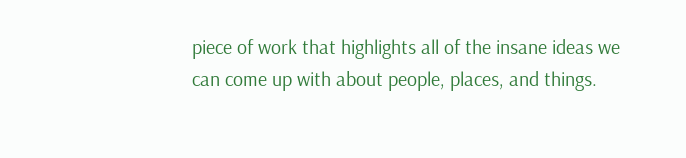piece of work that highlights all of the insane ideas we can come up with about people, places, and things.